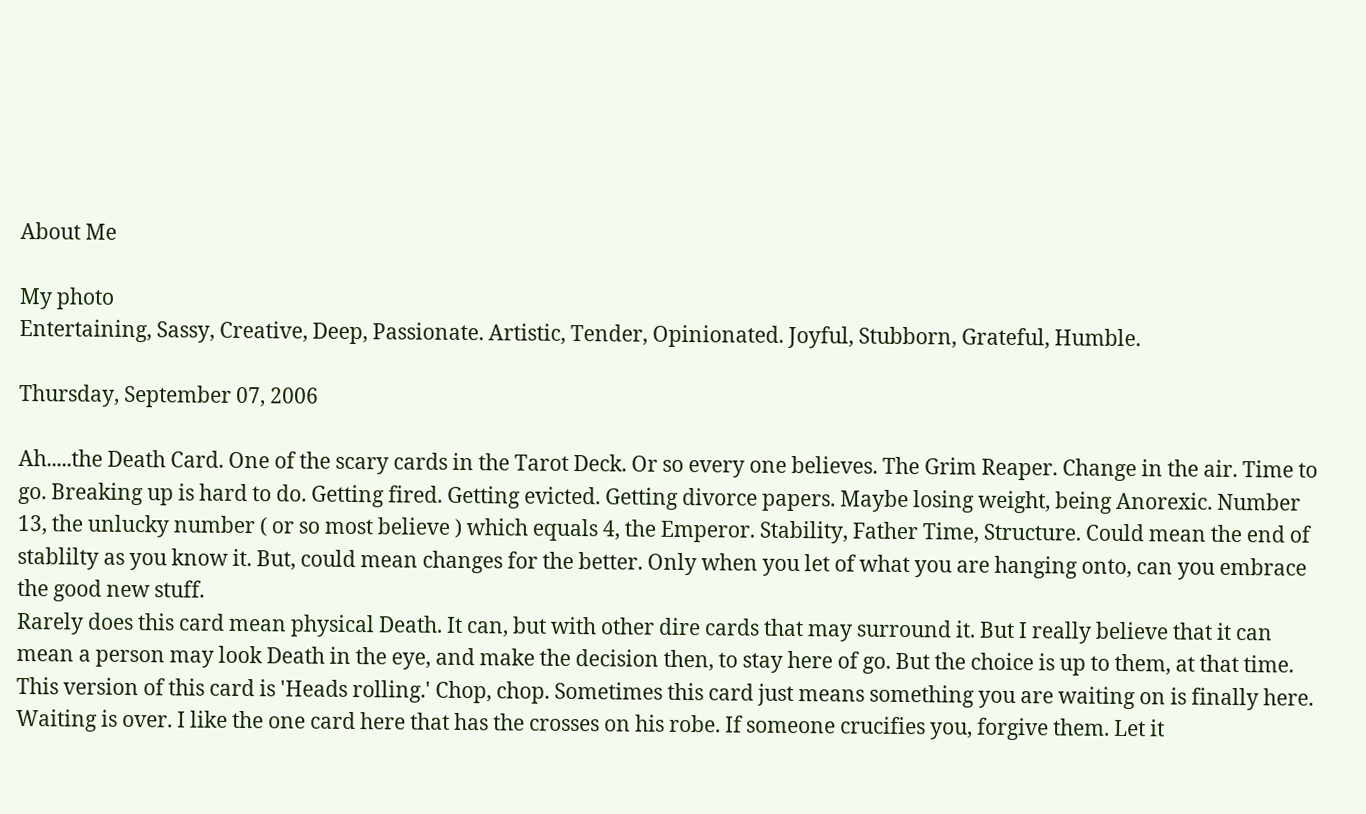About Me

My photo
Entertaining, Sassy, Creative, Deep, Passionate. Artistic, Tender, Opinionated. Joyful, Stubborn, Grateful, Humble.

Thursday, September 07, 2006

Ah.....the Death Card. One of the scary cards in the Tarot Deck. Or so every one believes. The Grim Reaper. Change in the air. Time to go. Breaking up is hard to do. Getting fired. Getting evicted. Getting divorce papers. Maybe losing weight, being Anorexic. Number 13, the unlucky number ( or so most believe ) which equals 4, the Emperor. Stability, Father Time, Structure. Could mean the end of stablilty as you know it. But, could mean changes for the better. Only when you let of what you are hanging onto, can you embrace the good new stuff.
Rarely does this card mean physical Death. It can, but with other dire cards that may surround it. But I really believe that it can mean a person may look Death in the eye, and make the decision then, to stay here of go. But the choice is up to them, at that time. This version of this card is 'Heads rolling.' Chop, chop. Sometimes this card just means something you are waiting on is finally here. Waiting is over. I like the one card here that has the crosses on his robe. If someone crucifies you, forgive them. Let it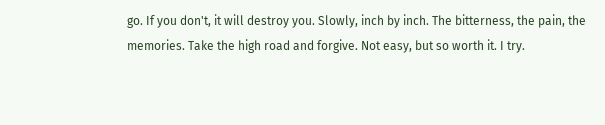go. If you don't, it will destroy you. Slowly, inch by inch. The bitterness, the pain, the memories. Take the high road and forgive. Not easy, but so worth it. I try.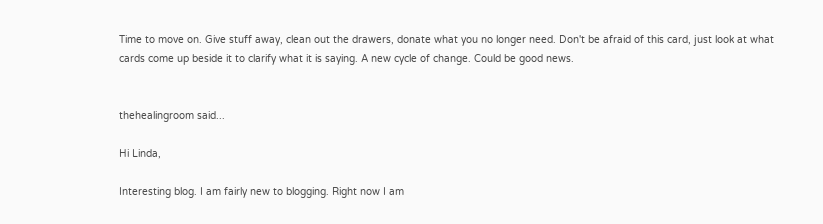Time to move on. Give stuff away, clean out the drawers, donate what you no longer need. Don't be afraid of this card, just look at what cards come up beside it to clarify what it is saying. A new cycle of change. Could be good news.


thehealingroom said...

Hi Linda,

Interesting blog. I am fairly new to blogging. Right now I am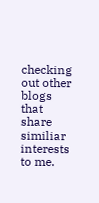checking out other blogs that share similiar interests to me.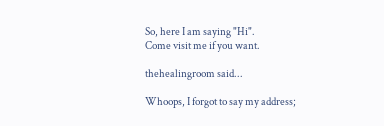So, here I am saying "Hi".
Come visit me if you want.

thehealingroom said...

Whoops, I forgot to say my address;